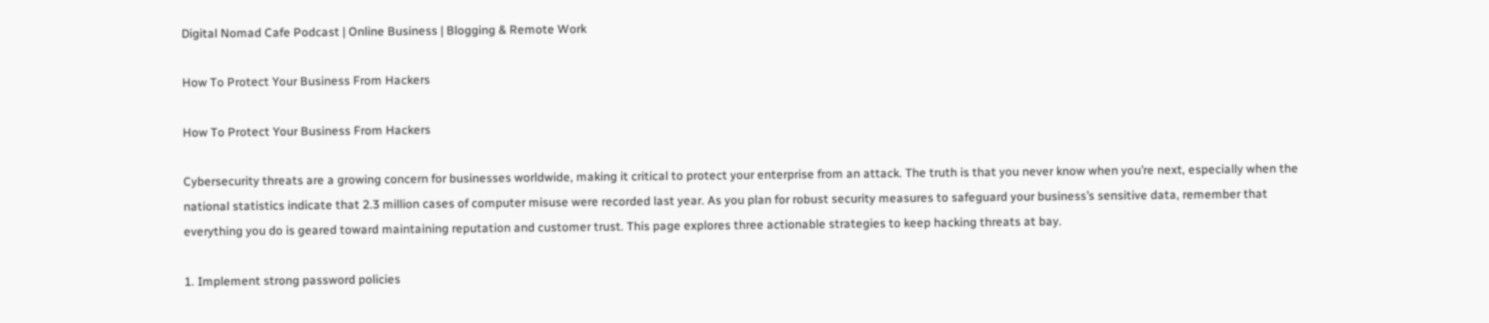Digital Nomad Cafe Podcast | Online Business | Blogging & Remote Work

How To Protect Your Business From Hackers

How To Protect Your Business From Hackers

Cybersecurity threats are a growing concern for businesses worldwide, making it critical to protect your enterprise from an attack. The truth is that you never know when you’re next, especially when the national statistics indicate that 2.3 million cases of computer misuse were recorded last year. As you plan for robust security measures to safeguard your business’s sensitive data, remember that everything you do is geared toward maintaining reputation and customer trust. This page explores three actionable strategies to keep hacking threats at bay.

1. Implement strong password policies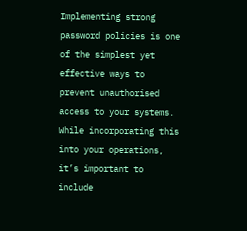Implementing strong password policies is one of the simplest yet effective ways to prevent unauthorised access to your systems. While incorporating this into your operations, it’s important to include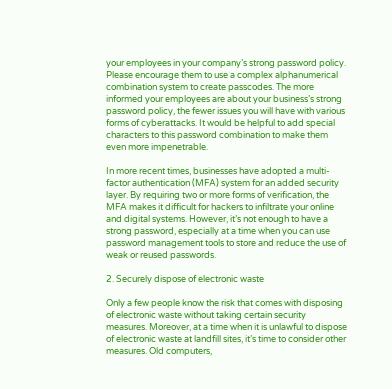your employees in your company’s strong password policy. Please encourage them to use a complex alphanumerical combination system to create passcodes. The more informed your employees are about your business’s strong password policy, the fewer issues you will have with various forms of cyberattacks. It would be helpful to add special characters to this password combination to make them even more impenetrable.

In more recent times, businesses have adopted a multi-factor authentication (MFA) system for an added security layer. By requiring two or more forms of verification, the MFA makes it difficult for hackers to infiltrate your online and digital systems. However, it’s not enough to have a strong password, especially at a time when you can use password management tools to store and reduce the use of weak or reused passwords.

2. Securely dispose of electronic waste

Only a few people know the risk that comes with disposing of electronic waste without taking certain security measures. Moreover, at a time when it is unlawful to dispose of electronic waste at landfill sites, it’s time to consider other measures. Old computers,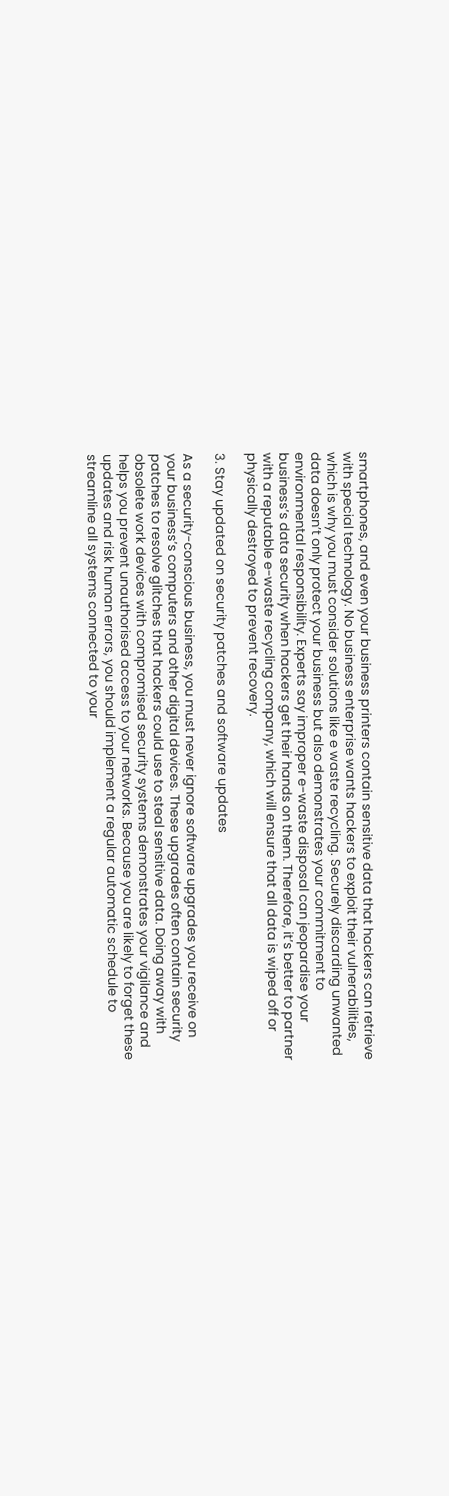smartphones, and even your business printers contain sensitive data that hackers can retrieve with special technology. No business enterprise wants hackers to exploit their vulnerabilities, which is why you must consider solutions like e waste recycling. Securely discarding unwanted data doesn’t only protect your business but also demonstrates your commitment to environmental responsibility. Experts say improper e-waste disposal can jeopardise your business’s data security when hackers get their hands on them. Therefore, it’s better to partner with a reputable e-waste recycling company, which will ensure that all data is wiped off or physically destroyed to prevent recovery.

3. Stay updated on security patches and software updates

As a security-conscious business, you must never ignore software upgrades you receive on your business’s computers and other digital devices. These upgrades often contain security patches to resolve glitches that hackers could use to steal sensitive data. Doing away with obsolete work devices with compromised security systems demonstrates your vigilance and helps you prevent unauthorised access to your networks. Because you are likely to forget these updates and risk human errors, you should implement a regular automatic schedule to streamline all systems connected to your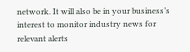network. It will also be in your business’s interest to monitor industry news for relevant alerts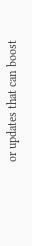or updates that can boost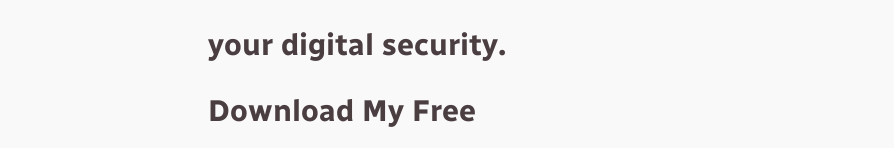your digital security.

Download My Free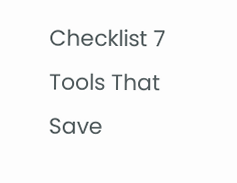Checklist 7 Tools That Save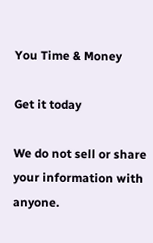You Time & Money

Get it today

We do not sell or share your information with anyone.